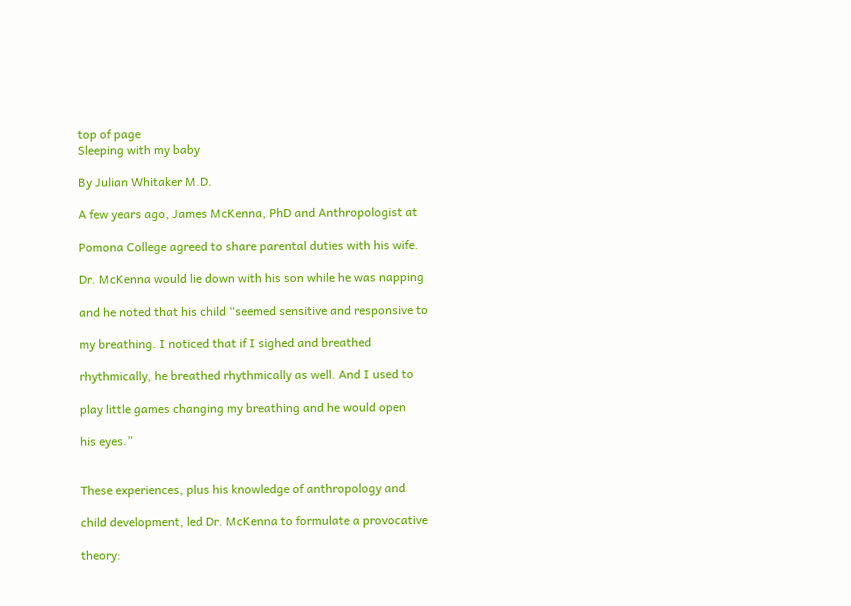top of page
Sleeping with my baby

By Julian Whitaker M.D.

A few years ago, James McKenna, PhD and Anthropologist at

Pomona College agreed to share parental duties with his wife.

Dr. McKenna would lie down with his son while he was napping

and he noted that his child “seemed sensitive and responsive to

my breathing. I noticed that if I sighed and breathed

rhythmically, he breathed rhythmically as well. And I used to

play little games changing my breathing and he would open

his eyes.”


These experiences, plus his knowledge of anthropology and

child development, led Dr. McKenna to formulate a provocative

theory: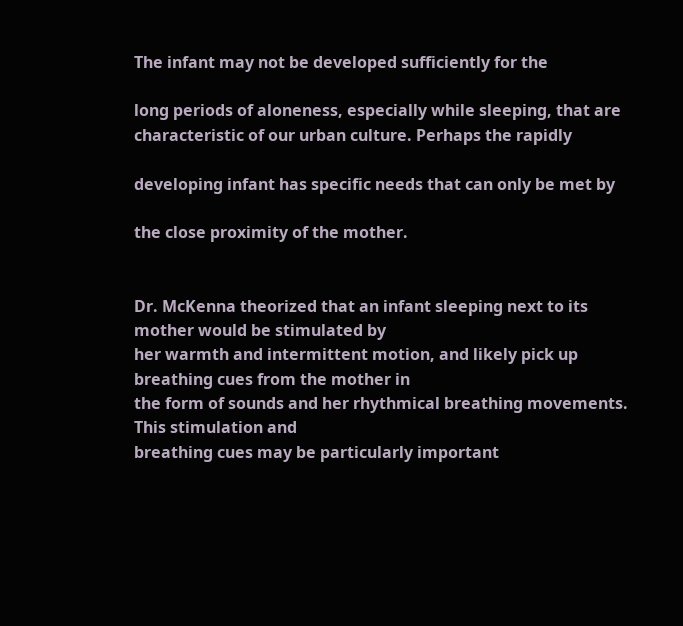The infant may not be developed sufficiently for the

long periods of aloneness, especially while sleeping, that are
characteristic of our urban culture. Perhaps the rapidly

developing infant has specific needs that can only be met by

the close proximity of the mother.


Dr. McKenna theorized that an infant sleeping next to its mother would be stimulated by
her warmth and intermittent motion, and likely pick up breathing cues from the mother in
the form of sounds and her rhythmical breathing movements. This stimulation and
breathing cues may be particularly important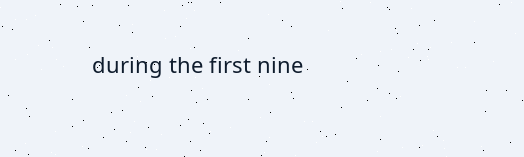during the first nine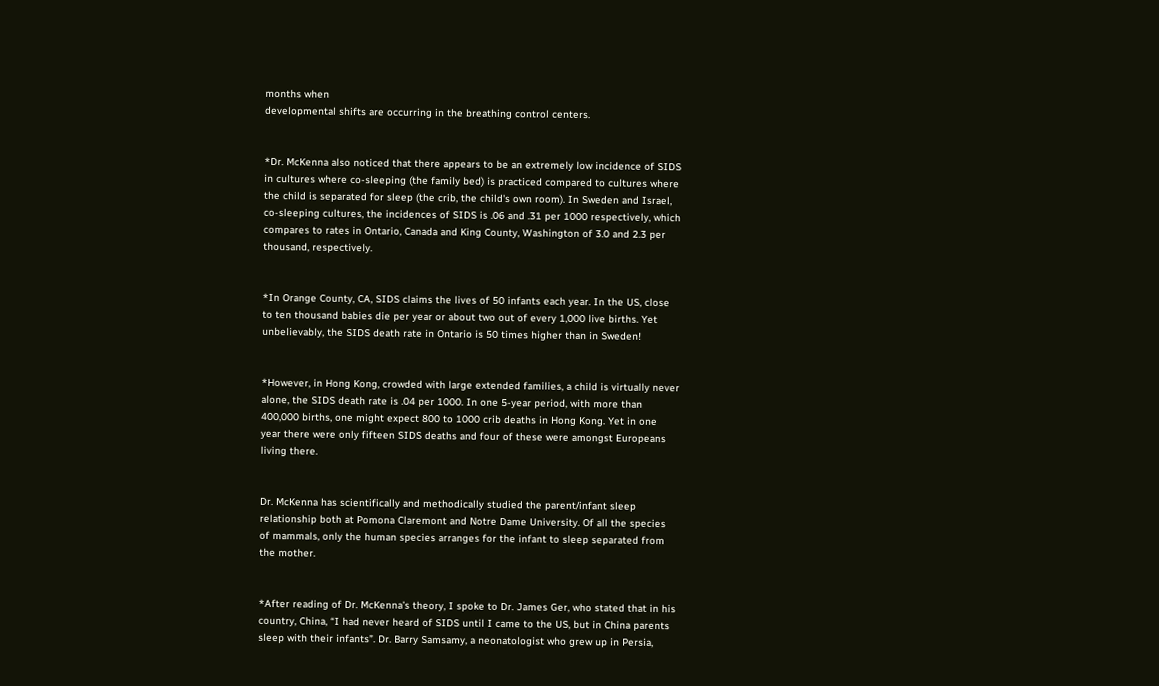months when
developmental shifts are occurring in the breathing control centers.


*Dr. McKenna also noticed that there appears to be an extremely low incidence of SIDS
in cultures where co-sleeping (the family bed) is practiced compared to cultures where
the child is separated for sleep (the crib, the child's own room). In Sweden and Israel,
co-sleeping cultures, the incidences of SIDS is .06 and .31 per 1000 respectively, which
compares to rates in Ontario, Canada and King County, Washington of 3.0 and 2.3 per
thousand, respectively.


*In Orange County, CA, SIDS claims the lives of 50 infants each year. In the US, close
to ten thousand babies die per year or about two out of every 1,000 live births. Yet
unbelievably, the SIDS death rate in Ontario is 50 times higher than in Sweden!


*However, in Hong Kong, crowded with large extended families, a child is virtually never
alone, the SIDS death rate is .04 per 1000. In one 5-year period, with more than
400,000 births, one might expect 800 to 1000 crib deaths in Hong Kong. Yet in one
year there were only fifteen SIDS deaths and four of these were amongst Europeans
living there.


Dr. McKenna has scientifically and methodically studied the parent/infant sleep
relationship both at Pomona Claremont and Notre Dame University. Of all the species
of mammals, only the human species arranges for the infant to sleep separated from
the mother.


*After reading of Dr. McKenna’s theory, I spoke to Dr. James Ger, who stated that in his
country, China, “I had never heard of SIDS until I came to the US, but in China parents
sleep with their infants”. Dr. Barry Samsamy, a neonatologist who grew up in Persia,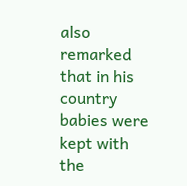also remarked that in his country babies were kept with the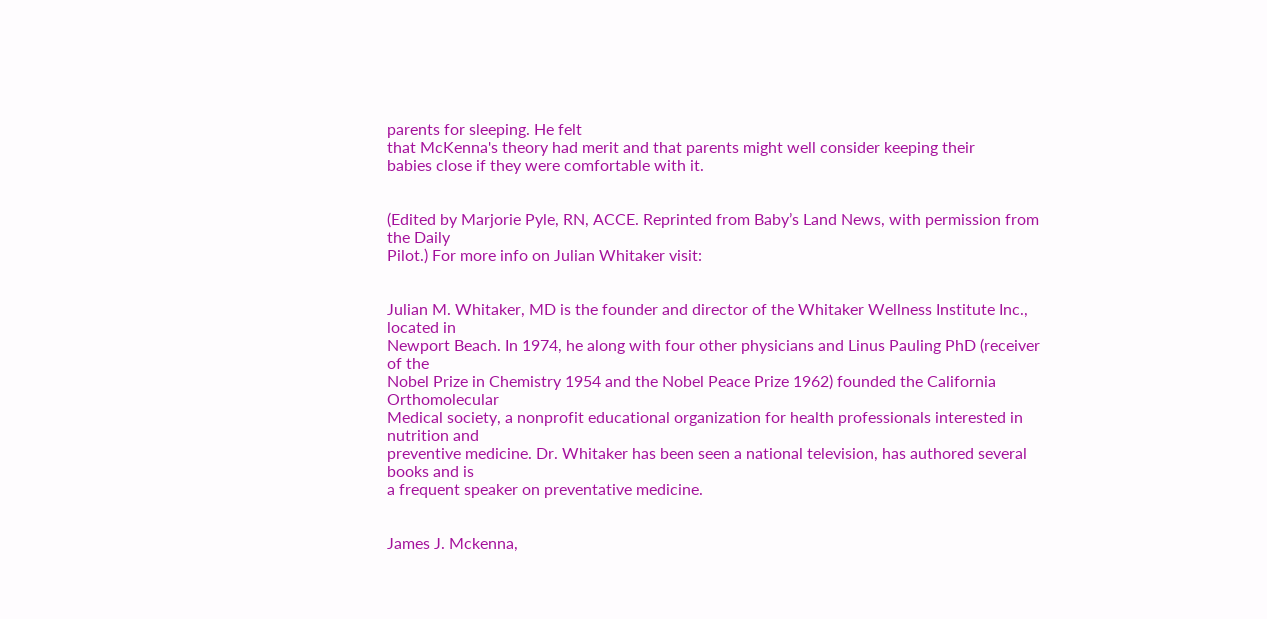parents for sleeping. He felt
that McKenna's theory had merit and that parents might well consider keeping their
babies close if they were comfortable with it.


(Edited by Marjorie Pyle, RN, ACCE. Reprinted from Baby’s Land News, with permission from the Daily
Pilot.) For more info on Julian Whitaker visit:


Julian M. Whitaker, MD is the founder and director of the Whitaker Wellness Institute Inc., located in
Newport Beach. In 1974, he along with four other physicians and Linus Pauling PhD (receiver of the
Nobel Prize in Chemistry 1954 and the Nobel Peace Prize 1962) founded the California Orthomolecular
Medical society, a nonprofit educational organization for health professionals interested in nutrition and
preventive medicine. Dr. Whitaker has been seen a national television, has authored several books and is
a frequent speaker on preventative medicine.


James J. Mckenna,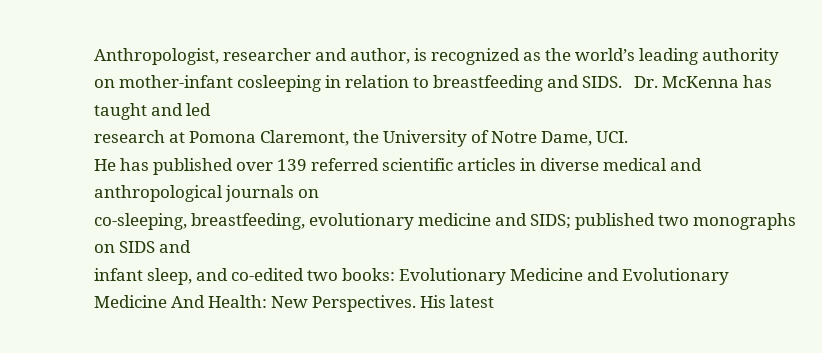Anthropologist, researcher and author, is recognized as the world’s leading authority
on mother-infant cosleeping in relation to breastfeeding and SIDS.   Dr. McKenna has taught and led
research at Pomona Claremont, the University of Notre Dame, UCI.
He has published over 139 referred scientific articles in diverse medical and anthropological journals on
co-sleeping, breastfeeding, evolutionary medicine and SIDS; published two monographs on SIDS and
infant sleep, and co-edited two books: Evolutionary Medicine and Evolutionary Medicine And Health: New Perspectives. His latest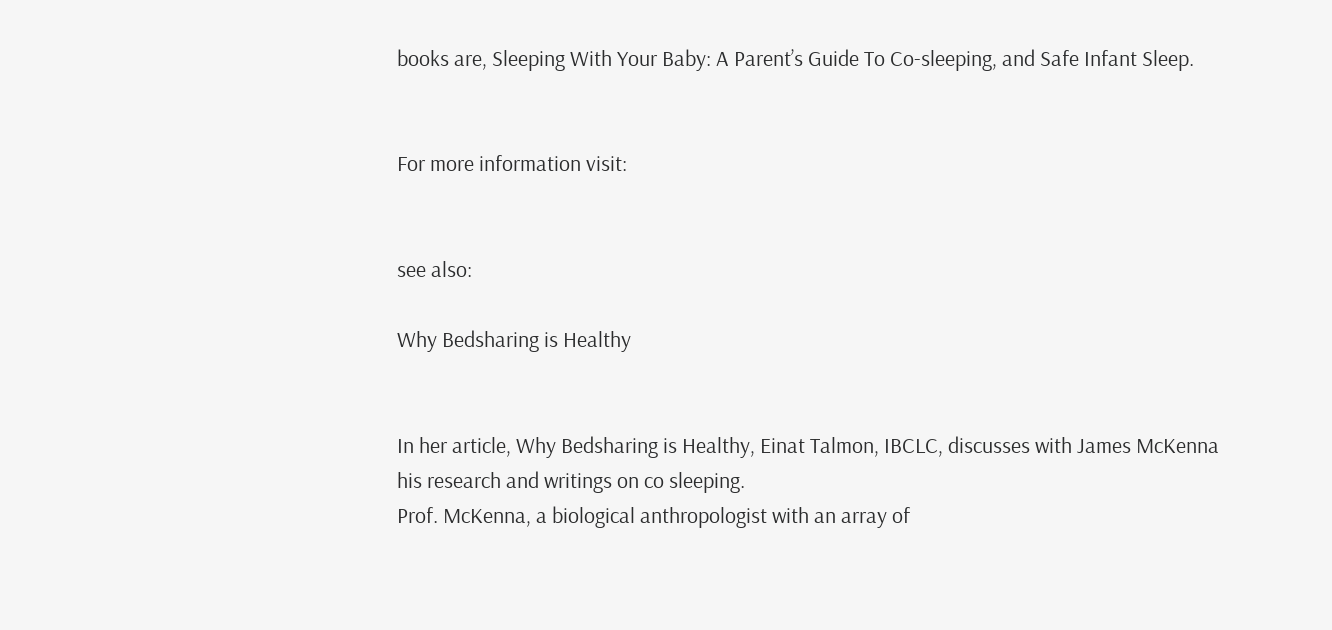books are, Sleeping With Your Baby: A Parent’s Guide To Co-sleeping, and Safe Infant Sleep.


For more information visit:


see also:

Why Bedsharing is Healthy


In her article, Why Bedsharing is Healthy, Einat Talmon, IBCLC, discusses with James McKenna
his research and writings on co sleeping.
Prof. McKenna, a biological anthropologist with an array of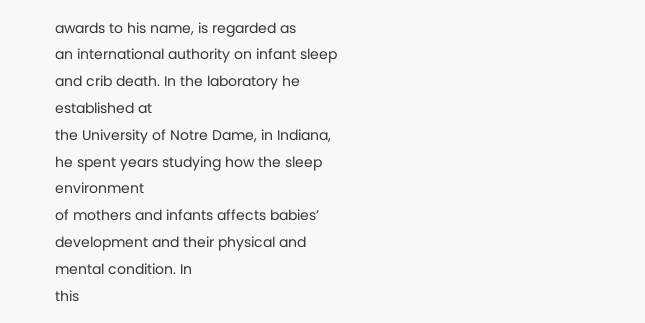awards to his name, is regarded as
an international authority on infant sleep and crib death. In the laboratory he established at
the University of Notre Dame, in Indiana, he spent years studying how the sleep environment
of mothers and infants affects babies’ development and their physical and mental condition. In
this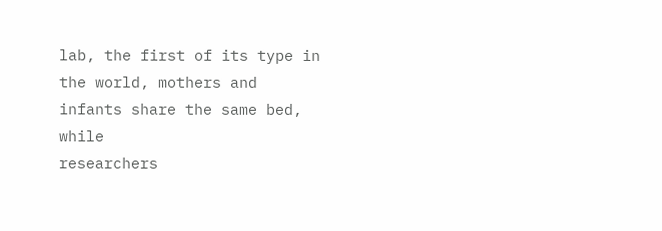lab, the first of its type in the world, mothers and infants share the same bed, while
researchers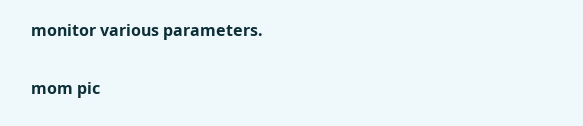monitor various parameters.


mom pic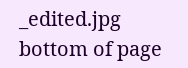_edited.jpg
bottom of page